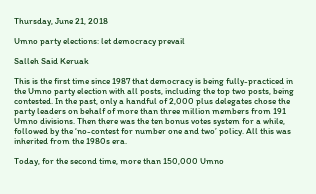Thursday, June 21, 2018

Umno party elections: let democracy prevail

Salleh Said Keruak

This is the first time since 1987 that democracy is being fully-practiced in the Umno party election with all posts, including the top two posts, being contested. In the past, only a handful of 2,000 plus delegates chose the party leaders on behalf of more than three million members from 191 Umno divisions. Then there was the ten bonus votes system for a while, followed by the ‘no-contest for number one and two’ policy. All this was inherited from the 1980s era.

Today, for the second time, more than 150,000 Umno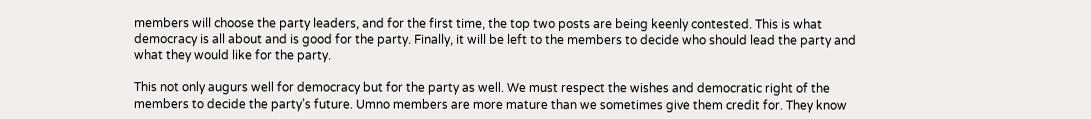members will choose the party leaders, and for the first time, the top two posts are being keenly contested. This is what democracy is all about and is good for the party. Finally, it will be left to the members to decide who should lead the party and what they would like for the party.

This not only augurs well for democracy but for the party as well. We must respect the wishes and democratic right of the members to decide the party’s future. Umno members are more mature than we sometimes give them credit for. They know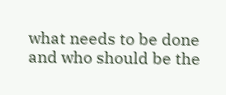what needs to be done and who should be the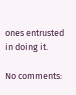ones entrusted in doing it.

No comments: